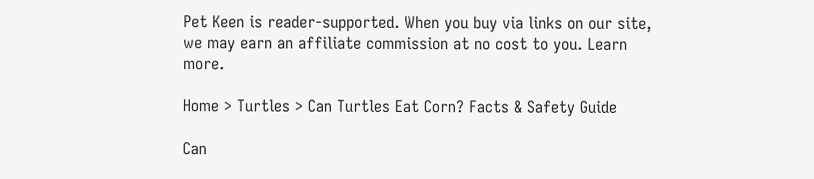Pet Keen is reader-supported. When you buy via links on our site, we may earn an affiliate commission at no cost to you. Learn more.

Home > Turtles > Can Turtles Eat Corn? Facts & Safety Guide

Can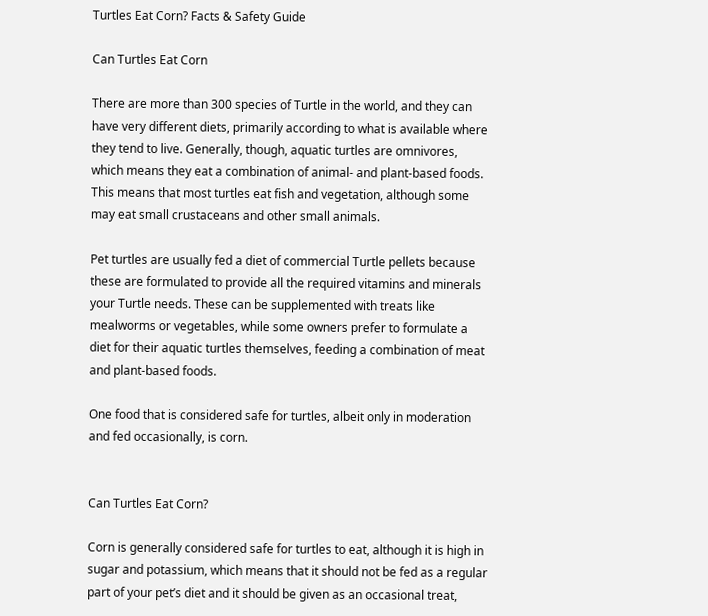Turtles Eat Corn? Facts & Safety Guide

Can Turtles Eat Corn

There are more than 300 species of Turtle in the world, and they can have very different diets, primarily according to what is available where they tend to live. Generally, though, aquatic turtles are omnivores, which means they eat a combination of animal- and plant-based foods. This means that most turtles eat fish and vegetation, although some may eat small crustaceans and other small animals.

Pet turtles are usually fed a diet of commercial Turtle pellets because these are formulated to provide all the required vitamins and minerals your Turtle needs. These can be supplemented with treats like mealworms or vegetables, while some owners prefer to formulate a diet for their aquatic turtles themselves, feeding a combination of meat and plant-based foods.

One food that is considered safe for turtles, albeit only in moderation and fed occasionally, is corn.


Can Turtles Eat Corn?

Corn is generally considered safe for turtles to eat, although it is high in sugar and potassium, which means that it should not be fed as a regular part of your pet’s diet and it should be given as an occasional treat,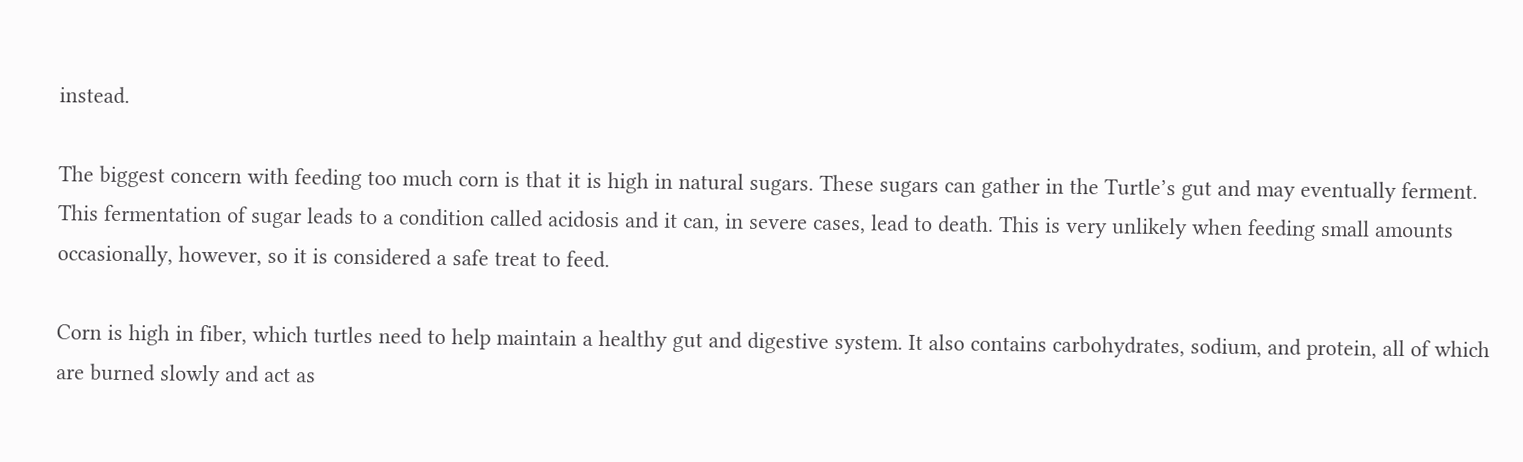instead.

The biggest concern with feeding too much corn is that it is high in natural sugars. These sugars can gather in the Turtle’s gut and may eventually ferment. This fermentation of sugar leads to a condition called acidosis and it can, in severe cases, lead to death. This is very unlikely when feeding small amounts occasionally, however, so it is considered a safe treat to feed.

Corn is high in fiber, which turtles need to help maintain a healthy gut and digestive system. It also contains carbohydrates, sodium, and protein, all of which are burned slowly and act as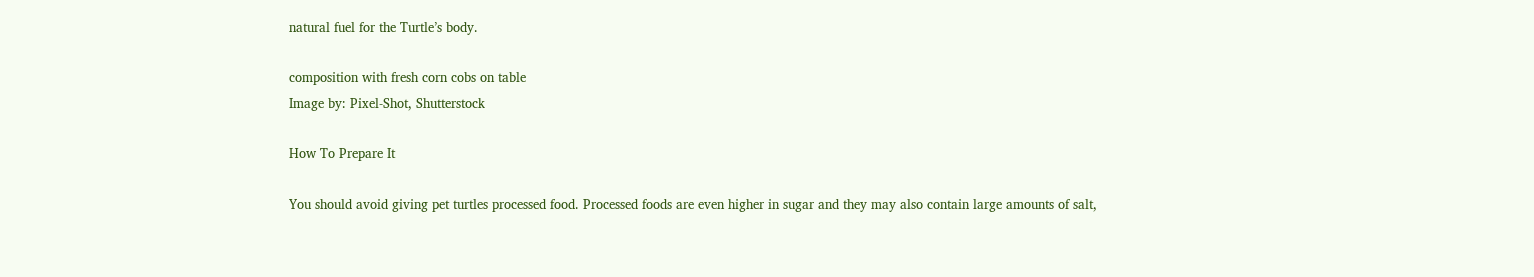natural fuel for the Turtle’s body.

composition with fresh corn cobs on table
Image by: Pixel-Shot, Shutterstock

How To Prepare It

You should avoid giving pet turtles processed food. Processed foods are even higher in sugar and they may also contain large amounts of salt,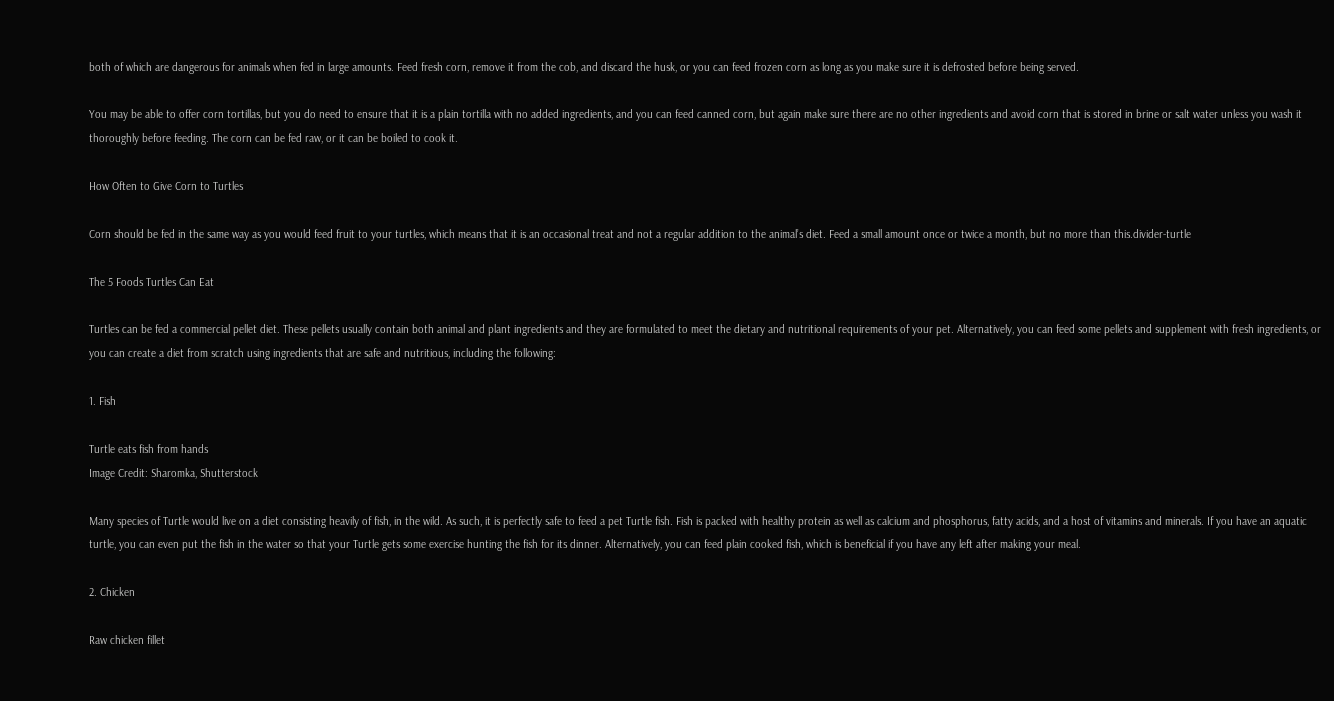both of which are dangerous for animals when fed in large amounts. Feed fresh corn, remove it from the cob, and discard the husk, or you can feed frozen corn as long as you make sure it is defrosted before being served.

You may be able to offer corn tortillas, but you do need to ensure that it is a plain tortilla with no added ingredients, and you can feed canned corn, but again make sure there are no other ingredients and avoid corn that is stored in brine or salt water unless you wash it thoroughly before feeding. The corn can be fed raw, or it can be boiled to cook it.

How Often to Give Corn to Turtles

Corn should be fed in the same way as you would feed fruit to your turtles, which means that it is an occasional treat and not a regular addition to the animal’s diet. Feed a small amount once or twice a month, but no more than this.divider-turtle

The 5 Foods Turtles Can Eat

Turtles can be fed a commercial pellet diet. These pellets usually contain both animal and plant ingredients and they are formulated to meet the dietary and nutritional requirements of your pet. Alternatively, you can feed some pellets and supplement with fresh ingredients, or you can create a diet from scratch using ingredients that are safe and nutritious, including the following:

1. Fish

Turtle eats fish from hands
Image Credit: Sharomka, Shutterstock

Many species of Turtle would live on a diet consisting heavily of fish, in the wild. As such, it is perfectly safe to feed a pet Turtle fish. Fish is packed with healthy protein as well as calcium and phosphorus, fatty acids, and a host of vitamins and minerals. If you have an aquatic turtle, you can even put the fish in the water so that your Turtle gets some exercise hunting the fish for its dinner. Alternatively, you can feed plain cooked fish, which is beneficial if you have any left after making your meal.

2. Chicken

Raw chicken fillet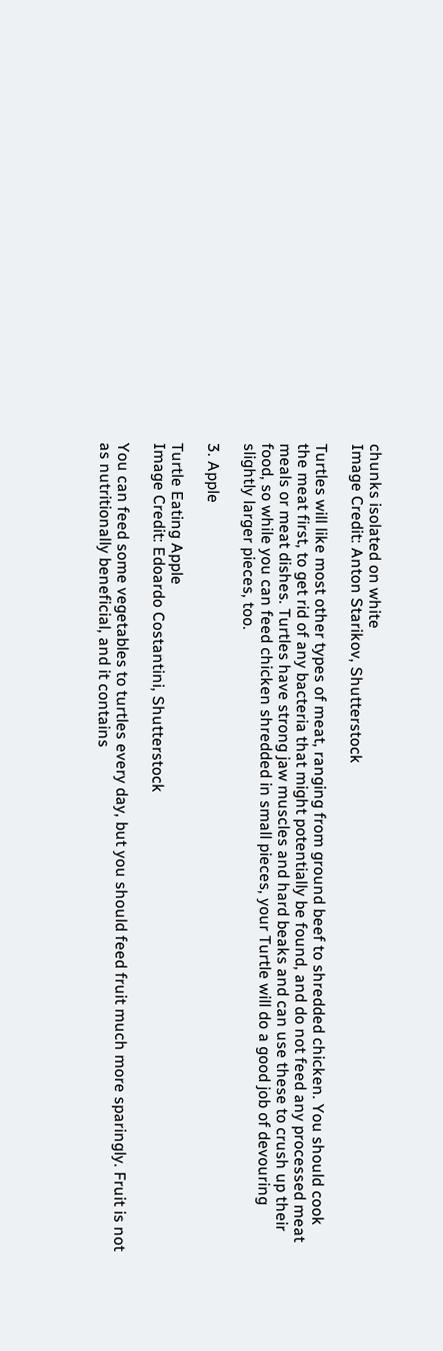chunks isolated on white
Image Credit: Anton Starikov, Shutterstock

Turtles will like most other types of meat, ranging from ground beef to shredded chicken. You should cook the meat first, to get rid of any bacteria that might potentially be found, and do not feed any processed meat meals or meat dishes. Turtles have strong jaw muscles and hard beaks and can use these to crush up their food, so while you can feed chicken shredded in small pieces, your Turtle will do a good job of devouring slightly larger pieces, too.

3. Apple

Turtle Eating Apple
Image Credit: Edoardo Costantini, Shutterstock

You can feed some vegetables to turtles every day, but you should feed fruit much more sparingly. Fruit is not as nutritionally beneficial, and it contains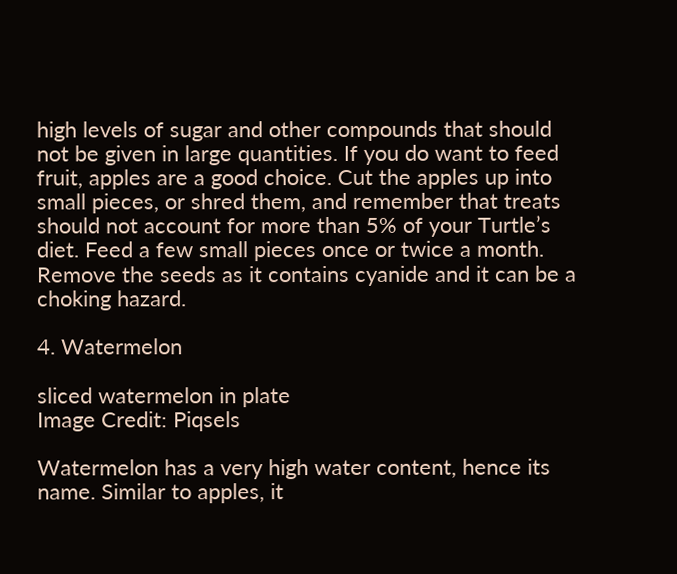high levels of sugar and other compounds that should not be given in large quantities. If you do want to feed fruit, apples are a good choice. Cut the apples up into small pieces, or shred them, and remember that treats should not account for more than 5% of your Turtle’s diet. Feed a few small pieces once or twice a month. Remove the seeds as it contains cyanide and it can be a choking hazard.

4. Watermelon

sliced watermelon in plate
Image Credit: Piqsels

Watermelon has a very high water content, hence its name. Similar to apples, it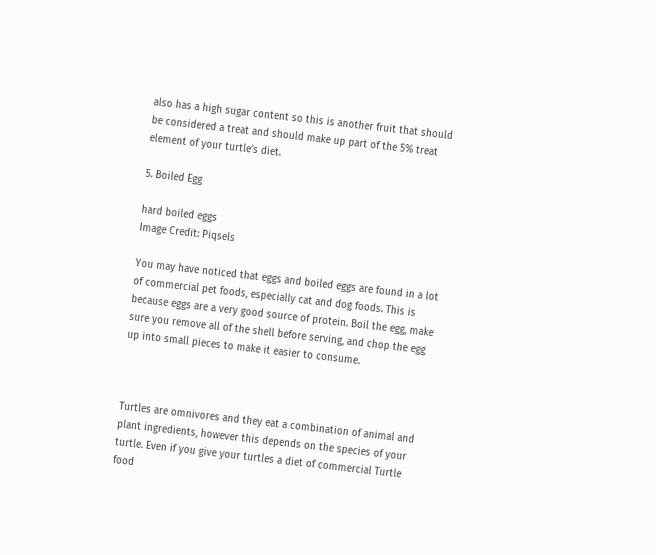also has a high sugar content so this is another fruit that should be considered a treat and should make up part of the 5% treat element of your turtle’s diet.

5. Boiled Egg

hard boiled eggs
Image Credit: Piqsels

You may have noticed that eggs and boiled eggs are found in a lot of commercial pet foods, especially cat and dog foods. This is because eggs are a very good source of protein. Boil the egg, make sure you remove all of the shell before serving, and chop the egg up into small pieces to make it easier to consume.



Turtles are omnivores and they eat a combination of animal and plant ingredients, however this depends on the species of your turtle. Even if you give your turtles a diet of commercial Turtle food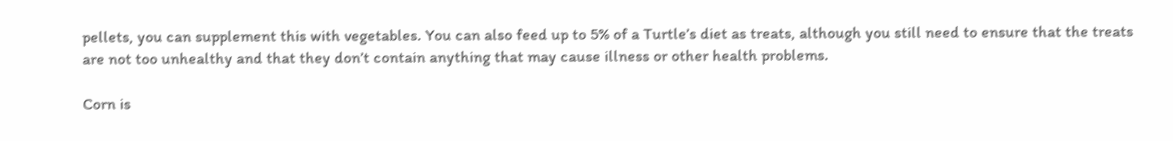pellets, you can supplement this with vegetables. You can also feed up to 5% of a Turtle’s diet as treats, although you still need to ensure that the treats are not too unhealthy and that they don’t contain anything that may cause illness or other health problems.

Corn is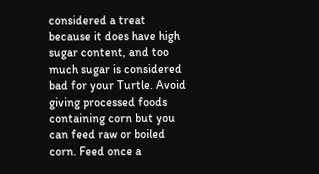considered a treat because it does have high sugar content, and too much sugar is considered bad for your Turtle. Avoid giving processed foods containing corn but you can feed raw or boiled corn. Feed once a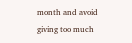month and avoid giving too much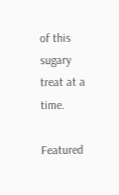of this sugary treat at a time.

Featured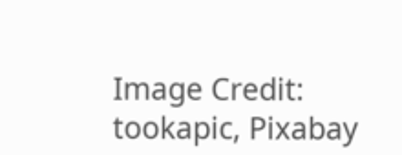Image Credit: tookapic, Pixabay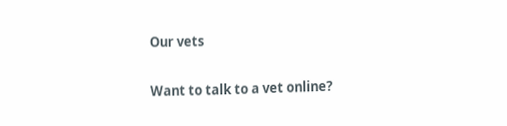Our vets

Want to talk to a vet online?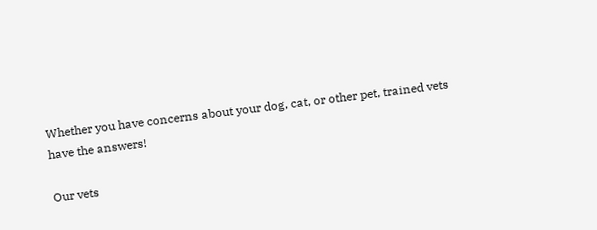Whether you have concerns about your dog, cat, or other pet, trained vets have the answers!

Our vets